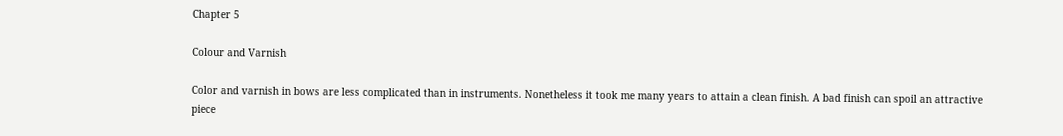Chapter 5

Colour and Varnish

Color and varnish in bows are less complicated than in instruments. Nonetheless it took me many years to attain a clean finish. A bad finish can spoil an attractive piece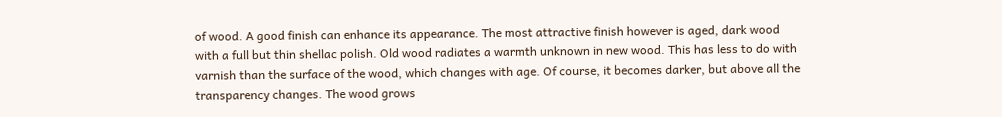of wood. A good finish can enhance its appearance. The most attractive finish however is aged, dark wood with a full but thin shellac polish. Old wood radiates a warmth unknown in new wood. This has less to do with varnish than the surface of the wood, which changes with age. Of course, it becomes darker, but above all the transparency changes. The wood grows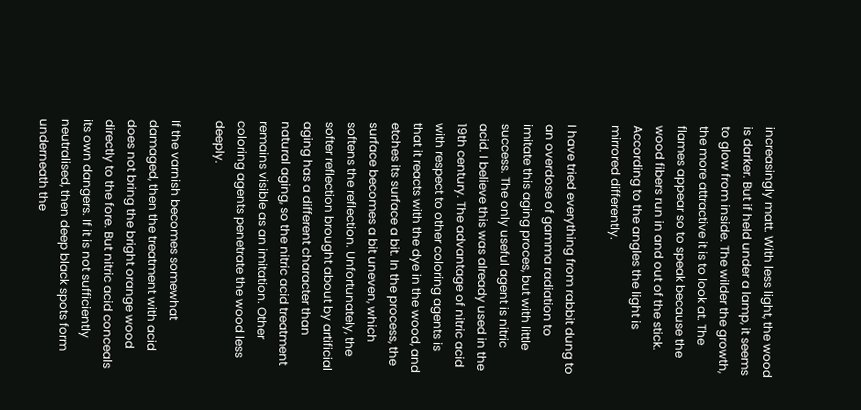increasingly matt. With less light, the wood is darker. But if held under a lamp, it seems to glow from inside. The wilder the growth, the more attractive it is to look at. The flames appear so to speak because the wood fibers run in and out of the stick. According to the angles the light is mirrored differently.

I have tried everything from rabbit dung to an overdose of gamma radiation to imitate this aging proces, but with little success. The only useful agent is nitric acid. I believe this was already used in the 19th century. The advantage of nitric acid with respect to other coloring agents is that it reacts with the dye in the wood, and etches its surface a bit. In the process, the surface becomes a bit uneven, which softens the reflection. Unfortunately, the softer reflection brought about by artificial aging has a different character than natural aging, so the nitric acid treatment remains visible as an imitation. Other coloring agents penetrate the wood less deeply.

If the varnish becomes somewhat damaged, then the treatment with acid does not bring the bright orange wood directly to the fore. But nitric acid conceals its own dangers. If it is not sufficiently neutralised, then deep black spots form underneath the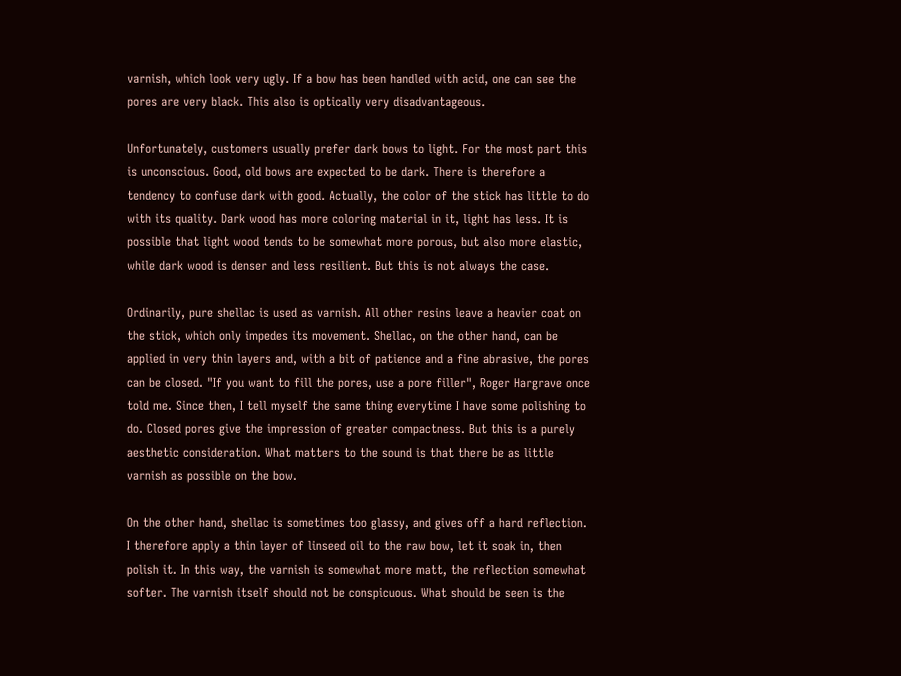varnish, which look very ugly. If a bow has been handled with acid, one can see the pores are very black. This also is optically very disadvantageous.

Unfortunately, customers usually prefer dark bows to light. For the most part this is unconscious. Good, old bows are expected to be dark. There is therefore a tendency to confuse dark with good. Actually, the color of the stick has little to do with its quality. Dark wood has more coloring material in it, light has less. It is possible that light wood tends to be somewhat more porous, but also more elastic, while dark wood is denser and less resilient. But this is not always the case.

Ordinarily, pure shellac is used as varnish. All other resins leave a heavier coat on the stick, which only impedes its movement. Shellac, on the other hand, can be applied in very thin layers and, with a bit of patience and a fine abrasive, the pores can be closed. "If you want to fill the pores, use a pore filler", Roger Hargrave once told me. Since then, I tell myself the same thing everytime I have some polishing to do. Closed pores give the impression of greater compactness. But this is a purely aesthetic consideration. What matters to the sound is that there be as little varnish as possible on the bow.

On the other hand, shellac is sometimes too glassy, and gives off a hard reflection. I therefore apply a thin layer of linseed oil to the raw bow, let it soak in, then polish it. In this way, the varnish is somewhat more matt, the reflection somewhat softer. The varnish itself should not be conspicuous. What should be seen is the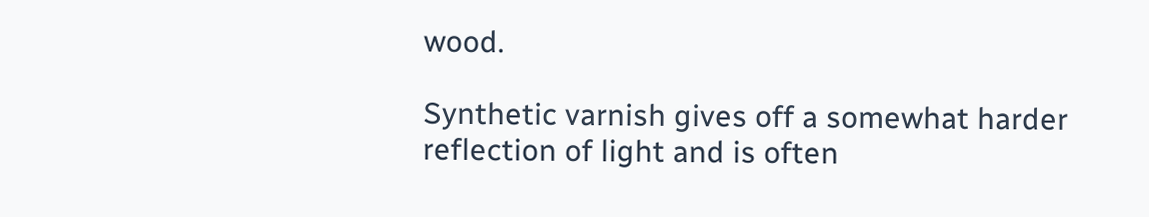wood.

Synthetic varnish gives off a somewhat harder reflection of light and is often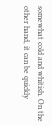somewhat cold and whitish. On the other hand, it can be quickly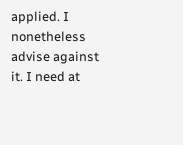applied. I nonetheless advise against it. I need at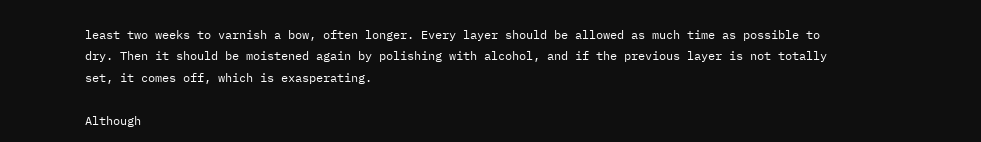least two weeks to varnish a bow, often longer. Every layer should be allowed as much time as possible to dry. Then it should be moistened again by polishing with alcohol, and if the previous layer is not totally set, it comes off, which is exasperating.

Although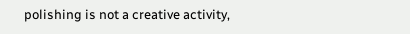polishing is not a creative activity,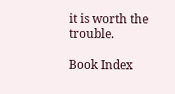it is worth the trouble.

Book Index